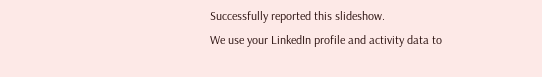Successfully reported this slideshow.
We use your LinkedIn profile and activity data to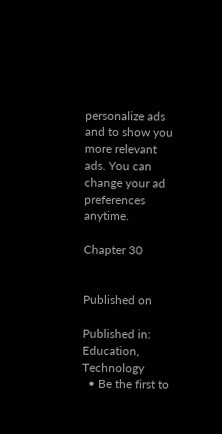personalize ads and to show you more relevant ads. You can change your ad preferences anytime.

Chapter 30


Published on

Published in: Education, Technology
  • Be the first to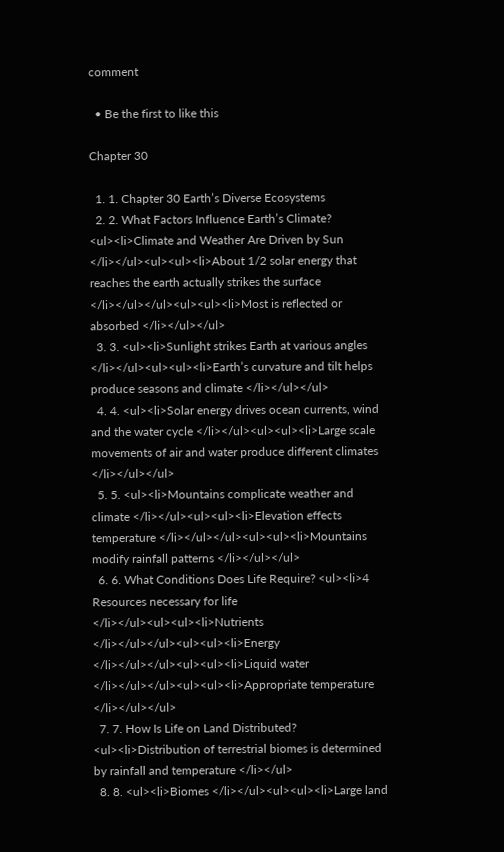comment

  • Be the first to like this

Chapter 30

  1. 1. Chapter 30 Earth’s Diverse Ecosystems
  2. 2. What Factors Influence Earth’s Climate? <ul><li>Climate and Weather Are Driven by Sun </li></ul><ul><ul><li>About 1/2 solar energy that reaches the earth actually strikes the surface </li></ul></ul><ul><ul><li>Most is reflected or absorbed </li></ul></ul>
  3. 3. <ul><li>Sunlight strikes Earth at various angles </li></ul><ul><ul><li>Earth’s curvature and tilt helps produce seasons and climate </li></ul></ul>
  4. 4. <ul><li>Solar energy drives ocean currents, wind and the water cycle </li></ul><ul><ul><li>Large scale movements of air and water produce different climates </li></ul></ul>
  5. 5. <ul><li>Mountains complicate weather and climate </li></ul><ul><ul><li>Elevation effects temperature </li></ul></ul><ul><ul><li>Mountains modify rainfall patterns </li></ul></ul>
  6. 6. What Conditions Does Life Require? <ul><li>4 Resources necessary for life </li></ul><ul><ul><li>Nutrients </li></ul></ul><ul><ul><li>Energy </li></ul></ul><ul><ul><li>Liquid water </li></ul></ul><ul><ul><li>Appropriate temperature </li></ul></ul>
  7. 7. How Is Life on Land Distributed? <ul><li>Distribution of terrestrial biomes is determined by rainfall and temperature </li></ul>
  8. 8. <ul><li>Biomes </li></ul><ul><ul><li>Large land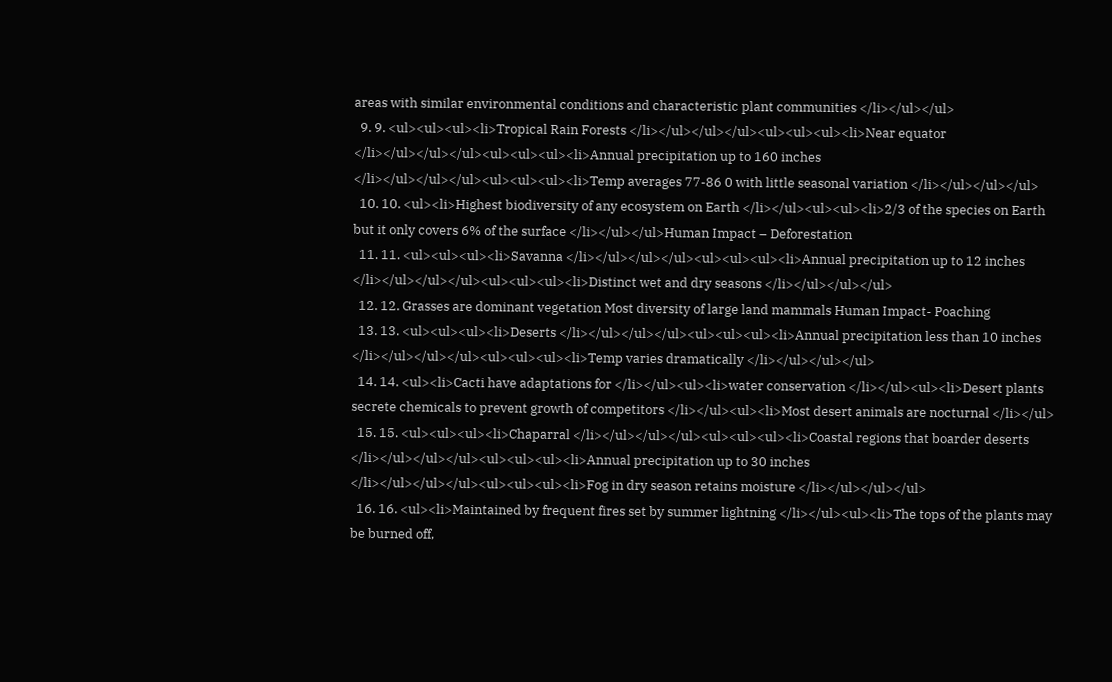areas with similar environmental conditions and characteristic plant communities </li></ul></ul>
  9. 9. <ul><ul><ul><li>Tropical Rain Forests </li></ul></ul></ul><ul><ul><ul><li>Near equator </li></ul></ul></ul><ul><ul><ul><li>Annual precipitation up to 160 inches </li></ul></ul></ul><ul><ul><ul><li>Temp averages 77-86 0 with little seasonal variation </li></ul></ul></ul>
  10. 10. <ul><li>Highest biodiversity of any ecosystem on Earth </li></ul><ul><ul><li>2/3 of the species on Earth but it only covers 6% of the surface </li></ul></ul>Human Impact – Deforestation
  11. 11. <ul><ul><ul><li>Savanna </li></ul></ul></ul><ul><ul><ul><li>Annual precipitation up to 12 inches </li></ul></ul></ul><ul><ul><ul><li>Distinct wet and dry seasons </li></ul></ul></ul>
  12. 12. Grasses are dominant vegetation Most diversity of large land mammals Human Impact- Poaching
  13. 13. <ul><ul><ul><li>Deserts </li></ul></ul></ul><ul><ul><ul><li>Annual precipitation less than 10 inches </li></ul></ul></ul><ul><ul><ul><li>Temp varies dramatically </li></ul></ul></ul>
  14. 14. <ul><li>Cacti have adaptations for </li></ul><ul><li>water conservation </li></ul><ul><li>Desert plants secrete chemicals to prevent growth of competitors </li></ul><ul><li>Most desert animals are nocturnal </li></ul>
  15. 15. <ul><ul><ul><li>Chaparral </li></ul></ul></ul><ul><ul><ul><li>Coastal regions that boarder deserts </li></ul></ul></ul><ul><ul><ul><li>Annual precipitation up to 30 inches </li></ul></ul></ul><ul><ul><ul><li>Fog in dry season retains moisture </li></ul></ul></ul>
  16. 16. <ul><li>Maintained by frequent fires set by summer lightning </li></ul><ul><li>The tops of the plants may be burned off,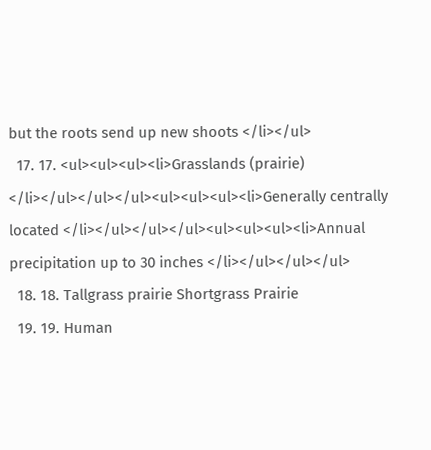but the roots send up new shoots </li></ul>
  17. 17. <ul><ul><ul><li>Grasslands (prairie) </li></ul></ul></ul><ul><ul><ul><li>Generally centrally located </li></ul></ul></ul><ul><ul><ul><li>Annual precipitation up to 30 inches </li></ul></ul></ul>
  18. 18. Tallgrass prairie Shortgrass Prairie
  19. 19. Human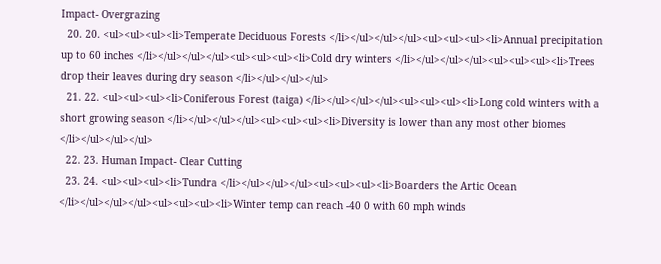Impact- Overgrazing
  20. 20. <ul><ul><ul><li>Temperate Deciduous Forests </li></ul></ul></ul><ul><ul><ul><li>Annual precipitation up to 60 inches </li></ul></ul></ul><ul><ul><ul><li>Cold dry winters </li></ul></ul></ul><ul><ul><ul><li>Trees drop their leaves during dry season </li></ul></ul></ul>
  21. 22. <ul><ul><ul><li>Coniferous Forest (taiga) </li></ul></ul></ul><ul><ul><ul><li>Long cold winters with a short growing season </li></ul></ul></ul><ul><ul><ul><li>Diversity is lower than any most other biomes </li></ul></ul></ul>
  22. 23. Human Impact- Clear Cutting
  23. 24. <ul><ul><ul><li>Tundra </li></ul></ul></ul><ul><ul><ul><li>Boarders the Artic Ocean </li></ul></ul></ul><ul><ul><ul><li>Winter temp can reach -40 0 with 60 mph winds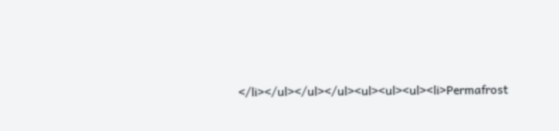</li></ul></ul></ul><ul><ul><ul><li>Permafrost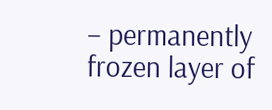– permanently frozen layer of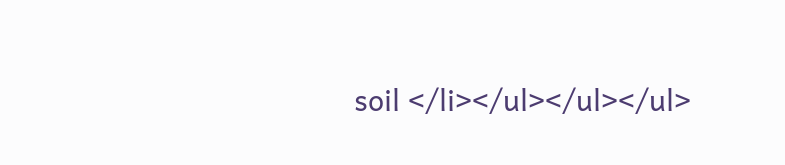soil </li></ul></ul></ul>